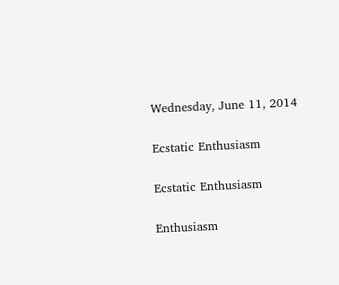Wednesday, June 11, 2014

Ecstatic Enthusiasm

Ecstatic Enthusiasm

Enthusiasm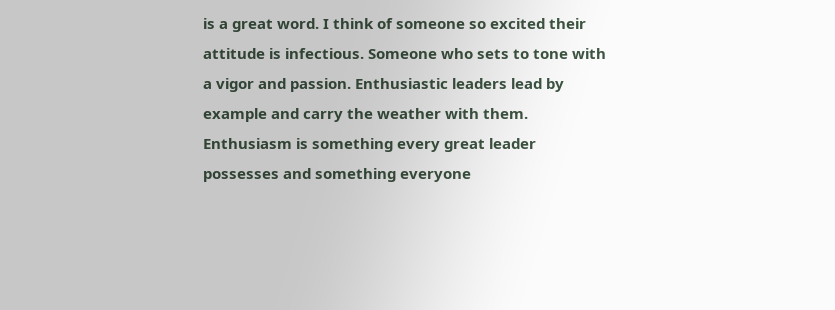is a great word. I think of someone so excited their attitude is infectious. Someone who sets to tone with a vigor and passion. Enthusiastic leaders lead by example and carry the weather with them.   Enthusiasm is something every great leader possesses and something everyone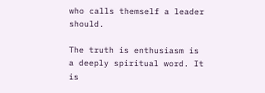who calls themself a leader should.

The truth is enthusiasm is a deeply spiritual word. It is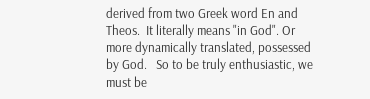derived from two Greek word En and Theos.  It literally means "in God". Or more dynamically translated, possessed by God.   So to be truly enthusiastic, we must be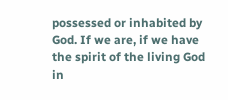possessed or inhabited by God. If we are, if we have the spirit of the living God in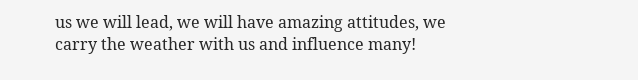us we will lead, we will have amazing attitudes, we carry the weather with us and influence many!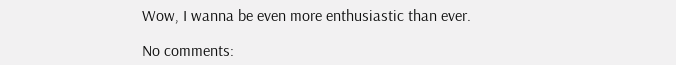Wow, I wanna be even more enthusiastic than ever.

No comments: